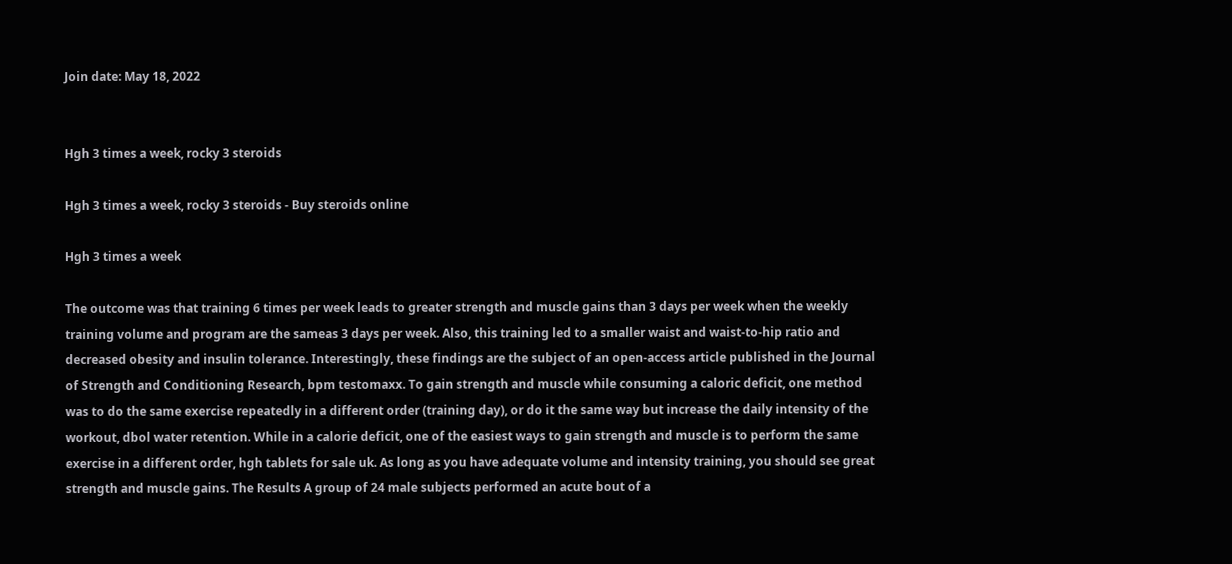Join date: May 18, 2022


Hgh 3 times a week, rocky 3 steroids

Hgh 3 times a week, rocky 3 steroids - Buy steroids online

Hgh 3 times a week

The outcome was that training 6 times per week leads to greater strength and muscle gains than 3 days per week when the weekly training volume and program are the sameas 3 days per week. Also, this training led to a smaller waist and waist-to-hip ratio and decreased obesity and insulin tolerance. Interestingly, these findings are the subject of an open-access article published in the Journal of Strength and Conditioning Research, bpm testomaxx. To gain strength and muscle while consuming a caloric deficit, one method was to do the same exercise repeatedly in a different order (training day), or do it the same way but increase the daily intensity of the workout, dbol water retention. While in a calorie deficit, one of the easiest ways to gain strength and muscle is to perform the same exercise in a different order, hgh tablets for sale uk. As long as you have adequate volume and intensity training, you should see great strength and muscle gains. The Results A group of 24 male subjects performed an acute bout of a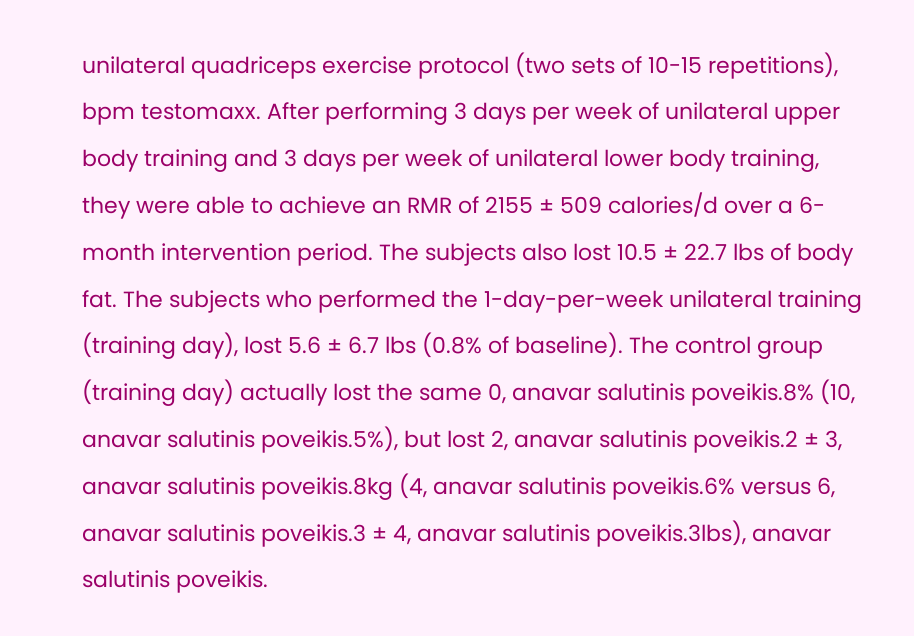unilateral quadriceps exercise protocol (two sets of 10-15 repetitions), bpm testomaxx. After performing 3 days per week of unilateral upper body training and 3 days per week of unilateral lower body training, they were able to achieve an RMR of 2155 ± 509 calories/d over a 6-month intervention period. The subjects also lost 10.5 ± 22.7 lbs of body fat. The subjects who performed the 1-day-per-week unilateral training (training day), lost 5.6 ± 6.7 lbs (0.8% of baseline). The control group (training day) actually lost the same 0, anavar salutinis poveikis.8% (10, anavar salutinis poveikis.5%), but lost 2, anavar salutinis poveikis.2 ± 3, anavar salutinis poveikis.8kg (4, anavar salutinis poveikis.6% versus 6, anavar salutinis poveikis.3 ± 4, anavar salutinis poveikis.3lbs), anavar salutinis poveikis.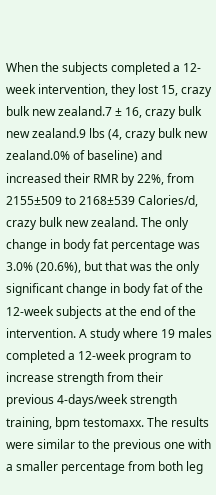When the subjects completed a 12-week intervention, they lost 15, crazy bulk new zealand.7 ± 16, crazy bulk new zealand.9 lbs (4, crazy bulk new zealand.0% of baseline) and increased their RMR by 22%, from 2155±509 to 2168±539 Calories/d, crazy bulk new zealand. The only change in body fat percentage was 3.0% (20.6%), but that was the only significant change in body fat of the 12-week subjects at the end of the intervention. A study where 19 males completed a 12-week program to increase strength from their previous 4-days/week strength training, bpm testomaxx. The results were similar to the previous one with a smaller percentage from both leg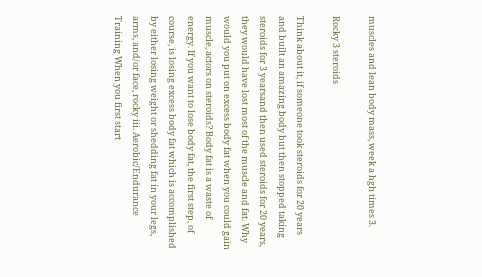muscles and lean body mass, week a hgh times 3.

Rocky 3 steroids

Think about it, if someone took steroids for 20 years and built an amazing body but then stopped taking steroids for 3 yearsand then used steroids for 20 years, they would have lost most of the muscle and fat. Why would you put on excess body fat when you could gain muscle, actors on steroids? Body fat is a waste of energy. If you want to lose body fat, the first step, of course, is losing excess body fat which is accomplished by either losing weight or shedding fat in your legs, arms, and/or face, rocky iii. Aerobic/Endurance Training When you first start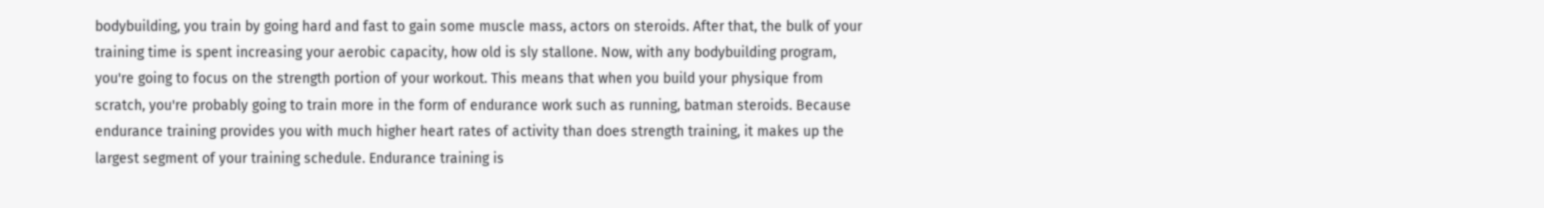bodybuilding, you train by going hard and fast to gain some muscle mass, actors on steroids. After that, the bulk of your training time is spent increasing your aerobic capacity, how old is sly stallone. Now, with any bodybuilding program, you're going to focus on the strength portion of your workout. This means that when you build your physique from scratch, you're probably going to train more in the form of endurance work such as running, batman steroids. Because endurance training provides you with much higher heart rates of activity than does strength training, it makes up the largest segment of your training schedule. Endurance training is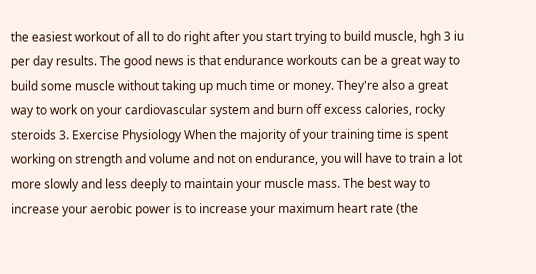the easiest workout of all to do right after you start trying to build muscle, hgh 3 iu per day results. The good news is that endurance workouts can be a great way to build some muscle without taking up much time or money. They're also a great way to work on your cardiovascular system and burn off excess calories, rocky steroids 3. Exercise Physiology When the majority of your training time is spent working on strength and volume and not on endurance, you will have to train a lot more slowly and less deeply to maintain your muscle mass. The best way to increase your aerobic power is to increase your maximum heart rate (the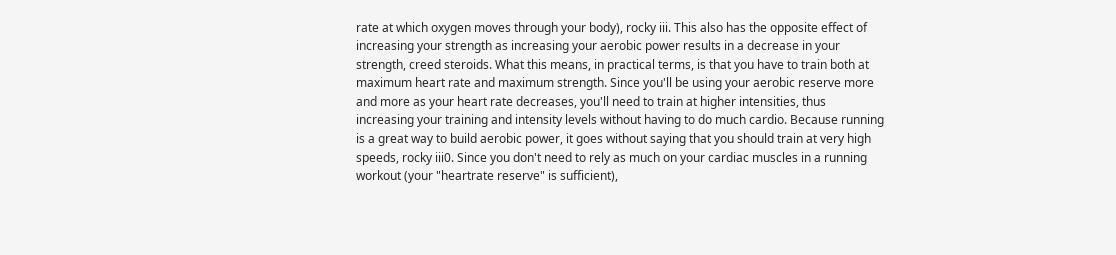rate at which oxygen moves through your body), rocky iii. This also has the opposite effect of increasing your strength as increasing your aerobic power results in a decrease in your strength, creed steroids. What this means, in practical terms, is that you have to train both at maximum heart rate and maximum strength. Since you'll be using your aerobic reserve more and more as your heart rate decreases, you'll need to train at higher intensities, thus increasing your training and intensity levels without having to do much cardio. Because running is a great way to build aerobic power, it goes without saying that you should train at very high speeds, rocky iii0. Since you don't need to rely as much on your cardiac muscles in a running workout (your "heartrate reserve" is sufficient),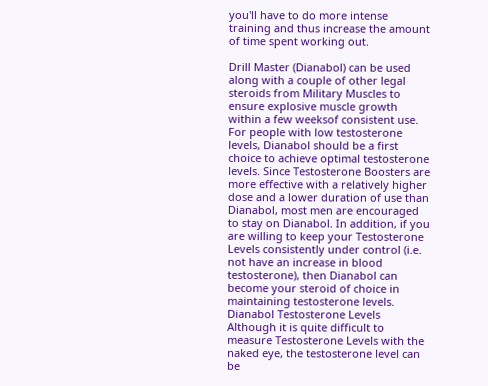you'll have to do more intense training and thus increase the amount of time spent working out.

Drill Master (Dianabol) can be used along with a couple of other legal steroids from Military Muscles to ensure explosive muscle growth within a few weeksof consistent use. For people with low testosterone levels, Dianabol should be a first choice to achieve optimal testosterone levels. Since Testosterone Boosters are more effective with a relatively higher dose and a lower duration of use than Dianabol, most men are encouraged to stay on Dianabol. In addition, if you are willing to keep your Testosterone Levels consistently under control (i.e. not have an increase in blood testosterone), then Dianabol can become your steroid of choice in maintaining testosterone levels. Dianabol Testosterone Levels Although it is quite difficult to measure Testosterone Levels with the naked eye, the testosterone level can be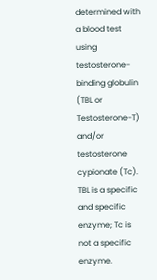determined with a blood test using testosterone-binding globulin (TBL or Testosterone-T) and/or testosterone cypionate (Tc). TBL is a specific and specific enzyme; Tc is not a specific enzyme.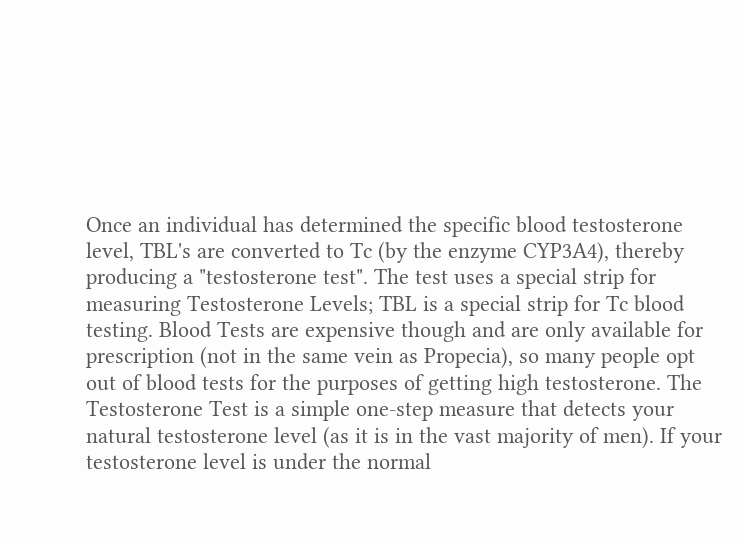Once an individual has determined the specific blood testosterone level, TBL's are converted to Tc (by the enzyme CYP3A4), thereby producing a "testosterone test". The test uses a special strip for measuring Testosterone Levels; TBL is a special strip for Tc blood testing. Blood Tests are expensive though and are only available for prescription (not in the same vein as Propecia), so many people opt out of blood tests for the purposes of getting high testosterone. The Testosterone Test is a simple one-step measure that detects your natural testosterone level (as it is in the vast majority of men). If your testosterone level is under the normal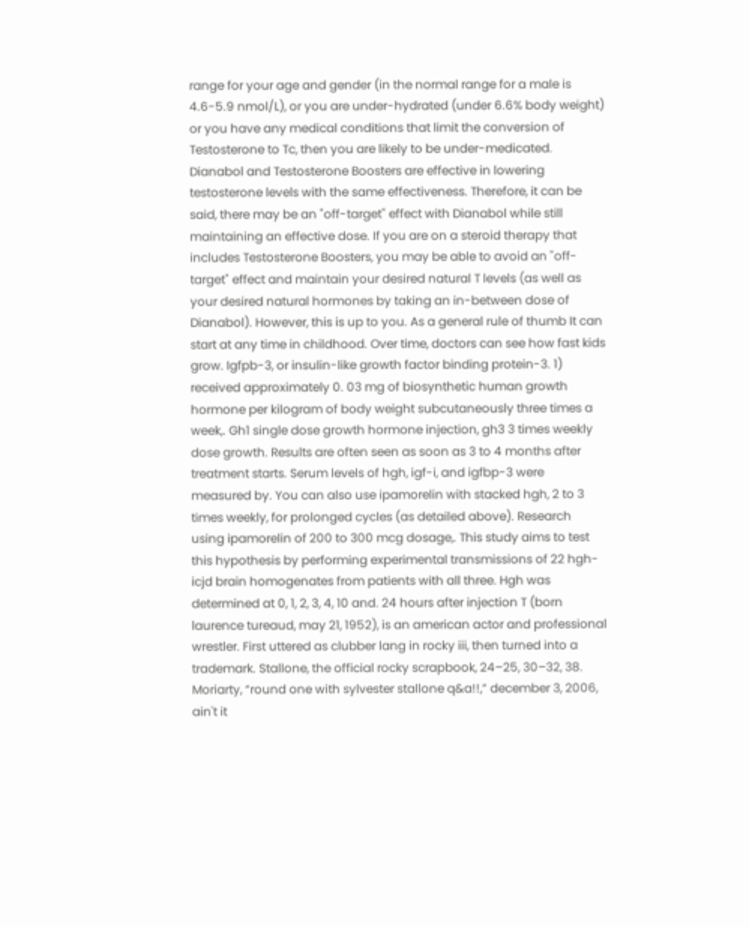range for your age and gender (in the normal range for a male is 4.6-5.9 nmol/L), or you are under-hydrated (under 6.6% body weight) or you have any medical conditions that limit the conversion of Testosterone to Tc, then you are likely to be under-medicated. Dianabol and Testosterone Boosters are effective in lowering testosterone levels with the same effectiveness. Therefore, it can be said, there may be an "off-target" effect with Dianabol while still maintaining an effective dose. If you are on a steroid therapy that includes Testosterone Boosters, you may be able to avoid an "off-target" effect and maintain your desired natural T levels (as well as your desired natural hormones by taking an in-between dose of Dianabol). However, this is up to you. As a general rule of thumb It can start at any time in childhood. Over time, doctors can see how fast kids grow. Igfpb-3, or insulin-like growth factor binding protein-3. 1) received approximately 0. 03 mg of biosynthetic human growth hormone per kilogram of body weight subcutaneously three times a week,. Gh1 single dose growth hormone injection, gh3 3 times weekly dose growth. Results are often seen as soon as 3 to 4 months after treatment starts. Serum levels of hgh, igf-i, and igfbp-3 were measured by. You can also use ipamorelin with stacked hgh, 2 to 3 times weekly, for prolonged cycles (as detailed above). Research using ipamorelin of 200 to 300 mcg dosage,. This study aims to test this hypothesis by performing experimental transmissions of 22 hgh-icjd brain homogenates from patients with all three. Hgh was determined at 0, 1, 2, 3, 4, 10 and. 24 hours after injection T (born laurence tureaud, may 21, 1952), is an american actor and professional wrestler. First uttered as clubber lang in rocky iii, then turned into a trademark. Stallone, the official rocky scrapbook, 24–25, 30–32, 38. Moriarty, “round one with sylvester stallone q&a!!,” december 3, 2006, ain't it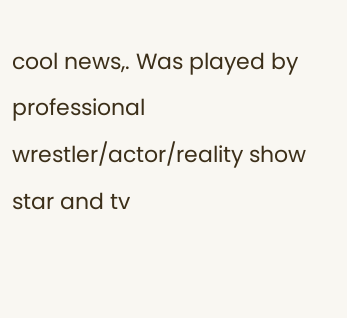cool news,. Was played by professional wrestler/actor/reality show star and tv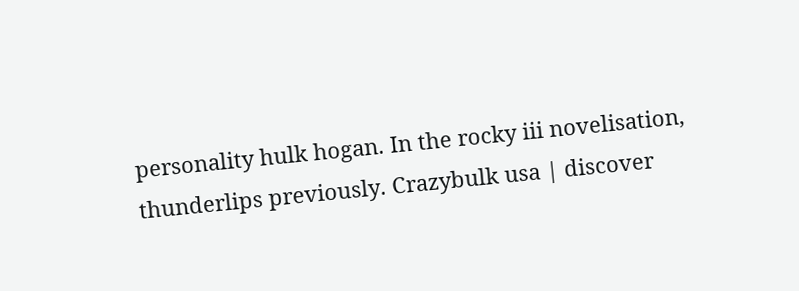personality hulk hogan. In the rocky iii novelisation, thunderlips previously. Crazybulk usa | discover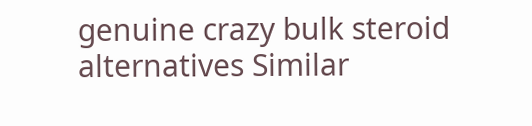genuine crazy bulk steroid alternatives Similar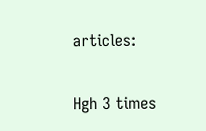articles:


Hgh 3 times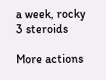a week, rocky 3 steroids

More actions